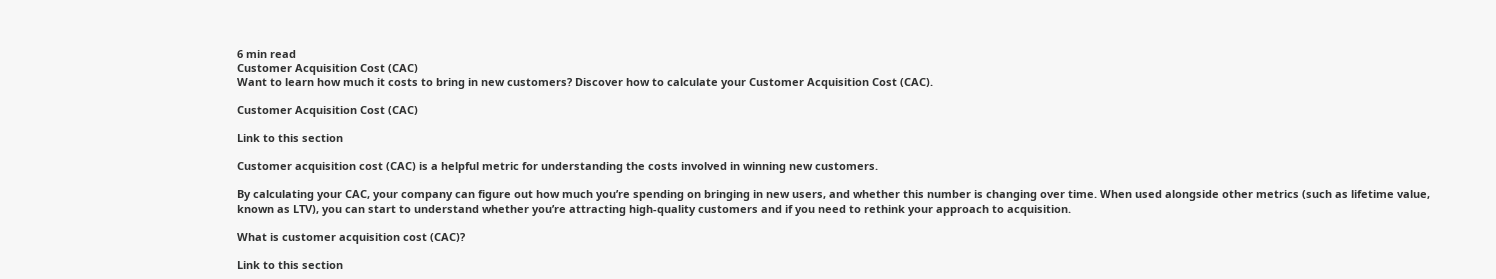6 min read
Customer Acquisition Cost (CAC)
Want to learn how much it costs to bring in new customers? Discover how to calculate your Customer Acquisition Cost (CAC).

Customer Acquisition Cost (CAC)

Link to this section

Customer acquisition cost (CAC) is a helpful metric for understanding the costs involved in winning new customers.

By calculating your CAC, your company can figure out how much you’re spending on bringing in new users, and whether this number is changing over time. When used alongside other metrics (such as lifetime value, known as LTV), you can start to understand whether you’re attracting high-quality customers and if you need to rethink your approach to acquisition.

What is customer acquisition cost (CAC)?

Link to this section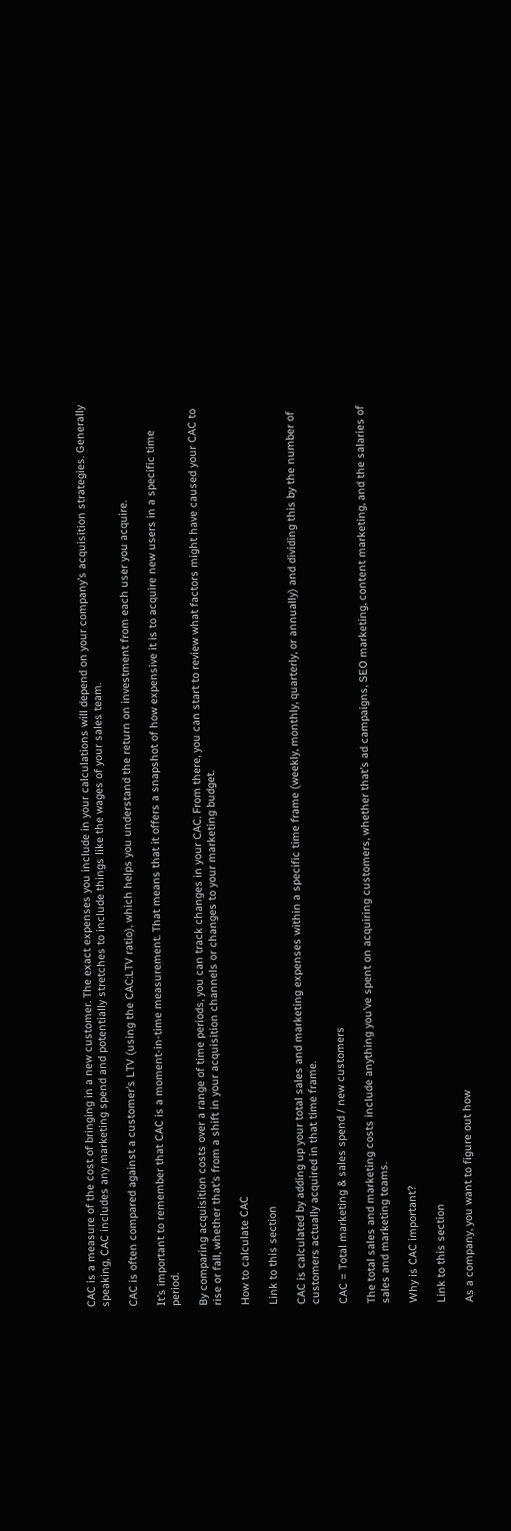CAC is a measure of the cost of bringing in a new customer. The exact expenses you include in your calculations will depend on your company’s acquisition strategies. Generally speaking, CAC includes any marketing spend and potentially stretches to include things like the wages of your sales team.

CAC is often compared against a customer’s LTV (using the CAC:LTV ratio), which helps you understand the return on investment from each user you acquire.

It’s important to remember that CAC is a moment-in-time measurement. That means that it offers a snapshot of how expensive it is to acquire new users in a specific time period.

By comparing acquisition costs over a range of time periods, you can track changes in your CAC. From there, you can start to review what factors might have caused your CAC to rise or fall, whether that’s from a shift in your acquisition channels or changes to your marketing budget.

How to calculate CAC

Link to this section

CAC is calculated by adding up your total sales and marketing expenses within a specific time frame (weekly, monthly, quarterly, or annually) and dividing this by the number of customers actually acquired in that time frame.

CAC = Total marketing & sales spend / new customers

The total sales and marketing costs include anything you’ve spent on acquiring customers, whether that’s ad campaigns, SEO marketing, content marketing, and the salaries of sales and marketing teams.

Why is CAC important?

Link to this section

As a company, you want to figure out how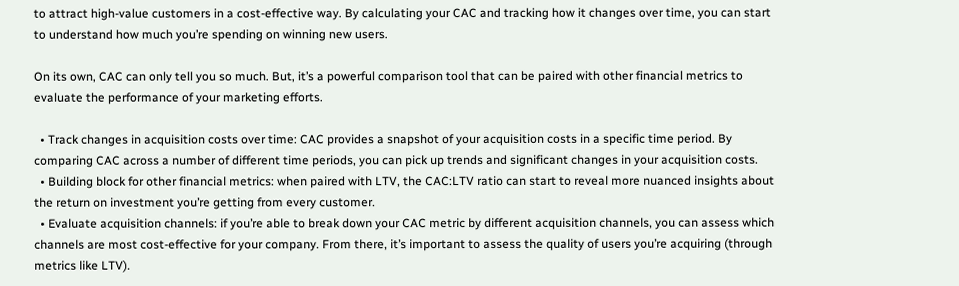to attract high-value customers in a cost-effective way. By calculating your CAC and tracking how it changes over time, you can start to understand how much you’re spending on winning new users.

On its own, CAC can only tell you so much. But, it’s a powerful comparison tool that can be paired with other financial metrics to evaluate the performance of your marketing efforts.

  • Track changes in acquisition costs over time: CAC provides a snapshot of your acquisition costs in a specific time period. By comparing CAC across a number of different time periods, you can pick up trends and significant changes in your acquisition costs.
  • Building block for other financial metrics: when paired with LTV, the CAC:LTV ratio can start to reveal more nuanced insights about the return on investment you’re getting from every customer.
  • Evaluate acquisition channels: if you’re able to break down your CAC metric by different acquisition channels, you can assess which channels are most cost-effective for your company. From there, it’s important to assess the quality of users you’re acquiring (through metrics like LTV).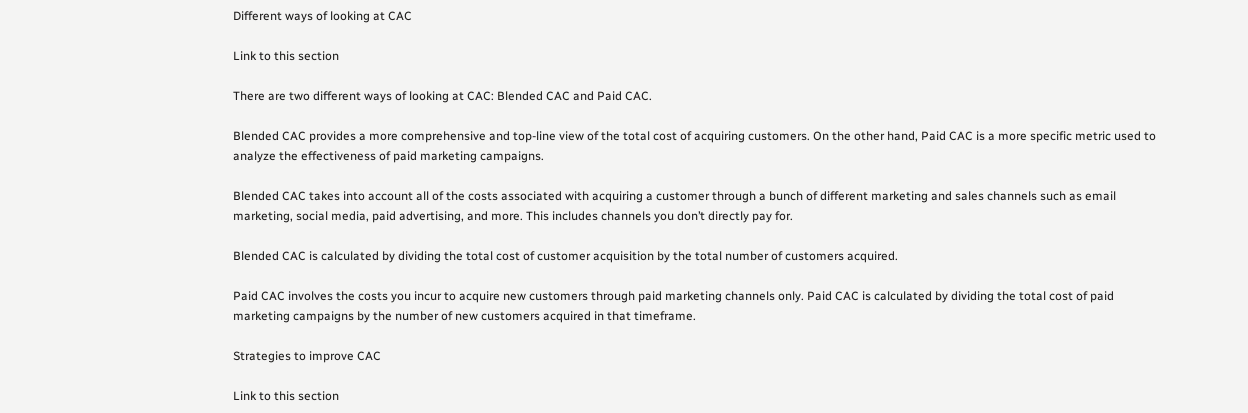Different ways of looking at CAC

Link to this section

There are two different ways of looking at CAC: Blended CAC and Paid CAC.

Blended CAC provides a more comprehensive and top-line view of the total cost of acquiring customers. On the other hand, Paid CAC is a more specific metric used to analyze the effectiveness of paid marketing campaigns.

Blended CAC takes into account all of the costs associated with acquiring a customer through a bunch of different marketing and sales channels such as email marketing, social media, paid advertising, and more. This includes channels you don’t directly pay for.

Blended CAC is calculated by dividing the total cost of customer acquisition by the total number of customers acquired.

Paid CAC involves the costs you incur to acquire new customers through paid marketing channels only. Paid CAC is calculated by dividing the total cost of paid marketing campaigns by the number of new customers acquired in that timeframe.

Strategies to improve CAC

Link to this section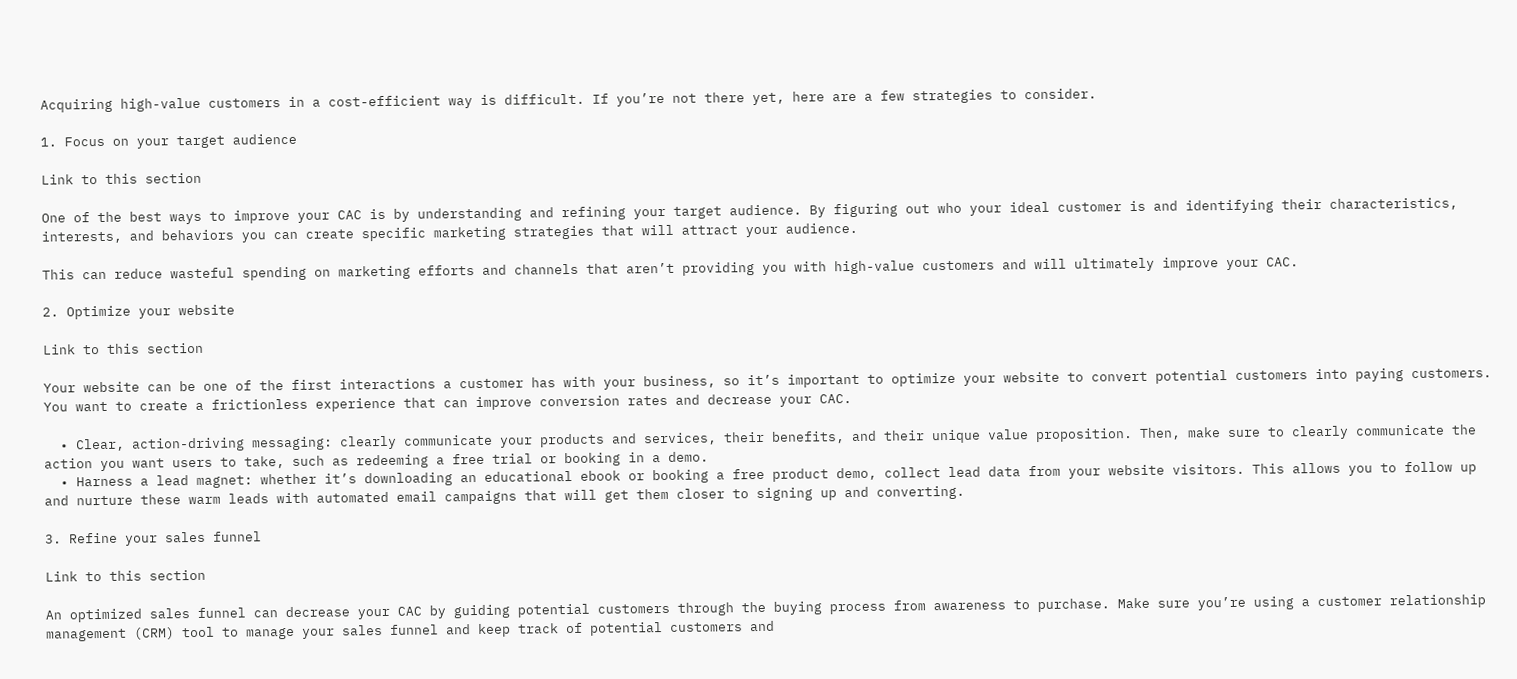Acquiring high-value customers in a cost-efficient way is difficult. If you’re not there yet, here are a few strategies to consider.

1. Focus on your target audience

Link to this section

One of the best ways to improve your CAC is by understanding and refining your target audience. By figuring out who your ideal customer is and identifying their characteristics, interests, and behaviors you can create specific marketing strategies that will attract your audience.

This can reduce wasteful spending on marketing efforts and channels that aren’t providing you with high-value customers and will ultimately improve your CAC.

2. Optimize your website

Link to this section

Your website can be one of the first interactions a customer has with your business, so it’s important to optimize your website to convert potential customers into paying customers. You want to create a frictionless experience that can improve conversion rates and decrease your CAC.

  • Clear, action-driving messaging: clearly communicate your products and services, their benefits, and their unique value proposition. Then, make sure to clearly communicate the action you want users to take, such as redeeming a free trial or booking in a demo.
  • Harness a lead magnet: whether it’s downloading an educational ebook or booking a free product demo, collect lead data from your website visitors. This allows you to follow up and nurture these warm leads with automated email campaigns that will get them closer to signing up and converting.

3. Refine your sales funnel

Link to this section

An optimized sales funnel can decrease your CAC by guiding potential customers through the buying process from awareness to purchase. Make sure you’re using a customer relationship management (CRM) tool to manage your sales funnel and keep track of potential customers and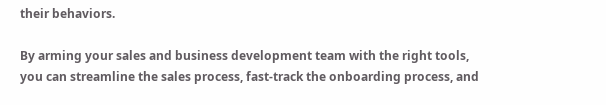their behaviors.

By arming your sales and business development team with the right tools, you can streamline the sales process, fast-track the onboarding process, and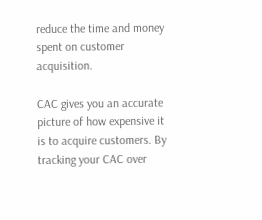reduce the time and money spent on customer acquisition.

CAC gives you an accurate picture of how expensive it is to acquire customers. By tracking your CAC over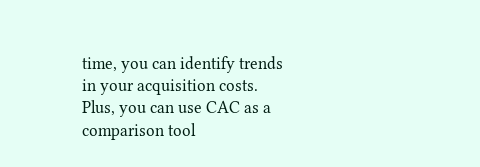time, you can identify trends in your acquisition costs. Plus, you can use CAC as a comparison tool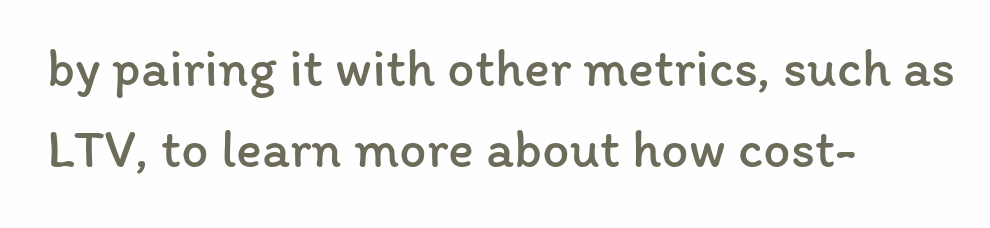by pairing it with other metrics, such as LTV, to learn more about how cost-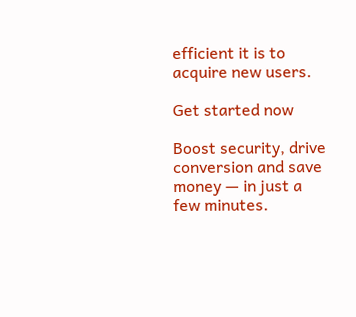efficient it is to acquire new users.

Get started now

Boost security, drive conversion and save money — in just a few minutes.